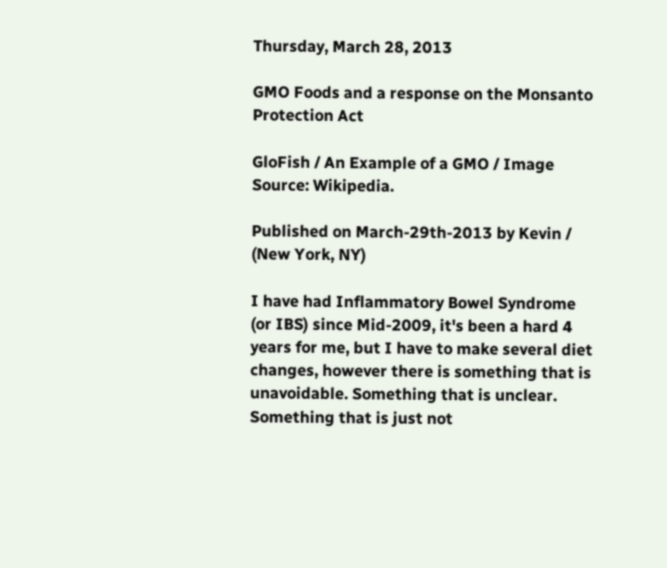Thursday, March 28, 2013

GMO Foods and a response on the Monsanto Protection Act

GloFish / An Example of a GMO / Image Source: Wikipedia.

Published on March-29th-2013 by Kevin / (New York, NY)

I have had Inflammatory Bowel Syndrome (or IBS) since Mid-2009, it's been a hard 4 years for me, but I have to make several diet changes, however there is something that is unavoidable. Something that is unclear. Something that is just not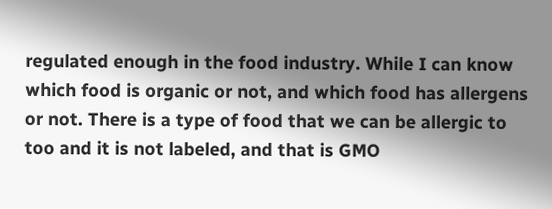regulated enough in the food industry. While I can know which food is organic or not, and which food has allergens or not. There is a type of food that we can be allergic to too and it is not labeled, and that is GMO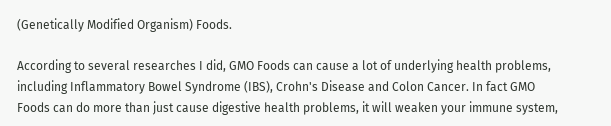(Genetically Modified Organism) Foods.

According to several researches I did, GMO Foods can cause a lot of underlying health problems, including Inflammatory Bowel Syndrome (IBS), Crohn's Disease and Colon Cancer. In fact GMO Foods can do more than just cause digestive health problems, it will weaken your immune system,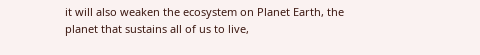it will also weaken the ecosystem on Planet Earth, the planet that sustains all of us to live,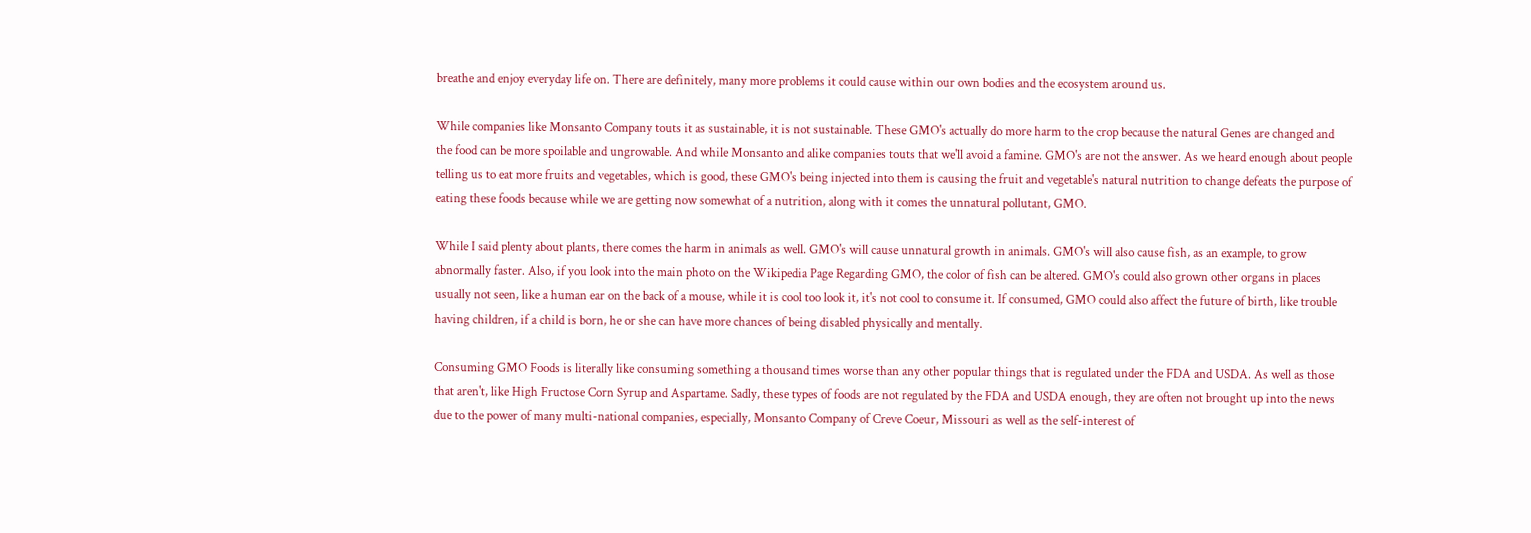breathe and enjoy everyday life on. There are definitely, many more problems it could cause within our own bodies and the ecosystem around us.

While companies like Monsanto Company touts it as sustainable, it is not sustainable. These GMO's actually do more harm to the crop because the natural Genes are changed and the food can be more spoilable and ungrowable. And while Monsanto and alike companies touts that we'll avoid a famine. GMO's are not the answer. As we heard enough about people telling us to eat more fruits and vegetables, which is good, these GMO's being injected into them is causing the fruit and vegetable's natural nutrition to change defeats the purpose of eating these foods because while we are getting now somewhat of a nutrition, along with it comes the unnatural pollutant, GMO.

While I said plenty about plants, there comes the harm in animals as well. GMO's will cause unnatural growth in animals. GMO's will also cause fish, as an example, to grow abnormally faster. Also, if you look into the main photo on the Wikipedia Page Regarding GMO, the color of fish can be altered. GMO's could also grown other organs in places usually not seen, like a human ear on the back of a mouse, while it is cool too look it, it's not cool to consume it. If consumed, GMO could also affect the future of birth, like trouble having children, if a child is born, he or she can have more chances of being disabled physically and mentally.

Consuming GMO Foods is literally like consuming something a thousand times worse than any other popular things that is regulated under the FDA and USDA. As well as those that aren't, like High Fructose Corn Syrup and Aspartame. Sadly, these types of foods are not regulated by the FDA and USDA enough, they are often not brought up into the news due to the power of many multi-national companies, especially, Monsanto Company of Creve Coeur, Missouri as well as the self-interest of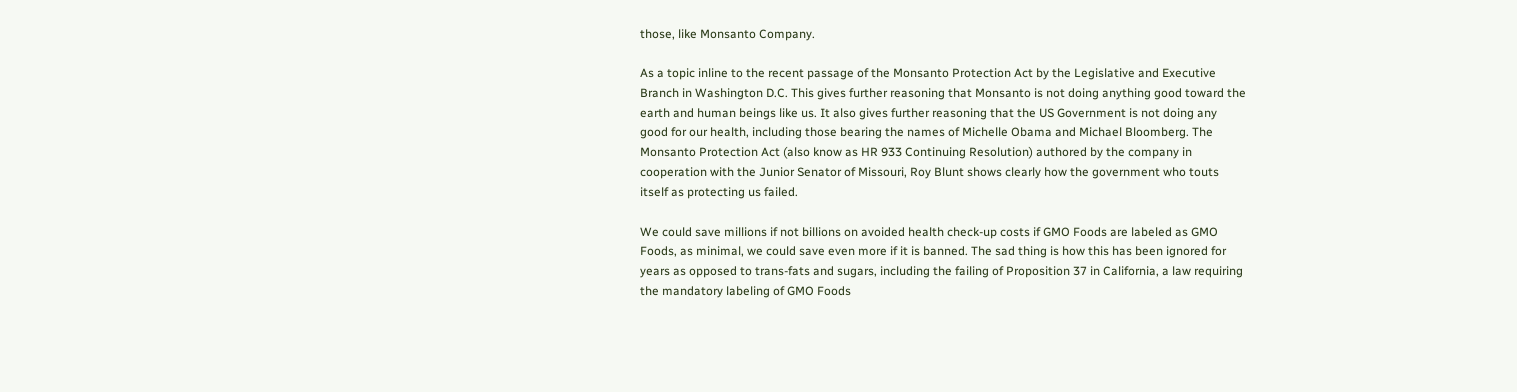those, like Monsanto Company.

As a topic inline to the recent passage of the Monsanto Protection Act by the Legislative and Executive Branch in Washington D.C. This gives further reasoning that Monsanto is not doing anything good toward the earth and human beings like us. It also gives further reasoning that the US Government is not doing any good for our health, including those bearing the names of Michelle Obama and Michael Bloomberg. The Monsanto Protection Act (also know as HR 933 Continuing Resolution) authored by the company in cooperation with the Junior Senator of Missouri, Roy Blunt shows clearly how the government who touts itself as protecting us failed.

We could save millions if not billions on avoided health check-up costs if GMO Foods are labeled as GMO Foods, as minimal, we could save even more if it is banned. The sad thing is how this has been ignored for years as opposed to trans-fats and sugars, including the failing of Proposition 37 in California, a law requiring the mandatory labeling of GMO Foods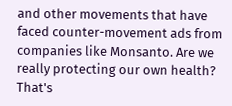and other movements that have faced counter-movement ads from companies like Monsanto. Are we really protecting our own health? That's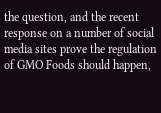the question, and the recent response on a number of social media sites prove the regulation of GMO Foods should happen,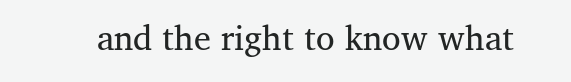and the right to know what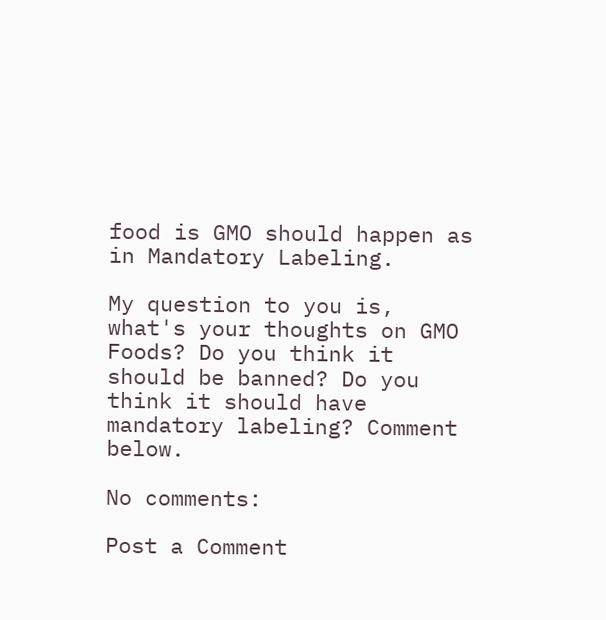food is GMO should happen as in Mandatory Labeling.

My question to you is, what's your thoughts on GMO Foods? Do you think it should be banned? Do you think it should have mandatory labeling? Comment below.

No comments:

Post a Comment